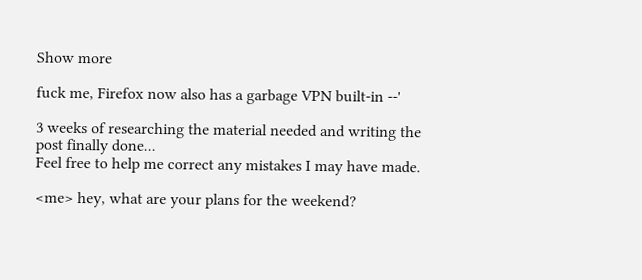Show more

fuck me, Firefox now also has a garbage VPN built-in --'

3 weeks of researching the material needed and writing the post finally done...
Feel free to help me correct any mistakes I may have made.

<me> hey, what are your plans for the weekend?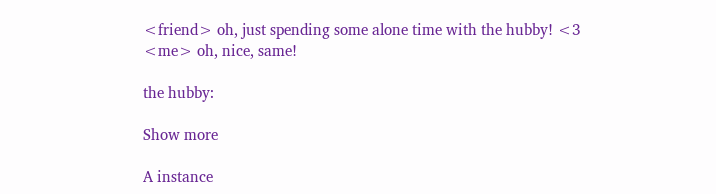<friend> oh, just spending some alone time with the hubby! <3
<me> oh, nice, same!

the hubby:

Show more

A instance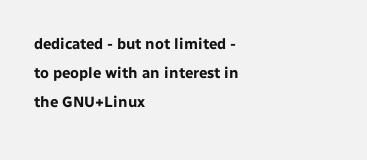dedicated - but not limited - to people with an interest in the GNU+Linux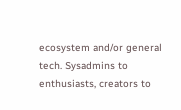ecosystem and/or general tech. Sysadmins to enthusiasts, creators to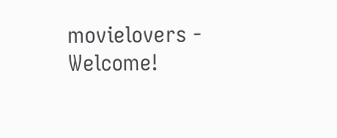movielovers - Welcome!